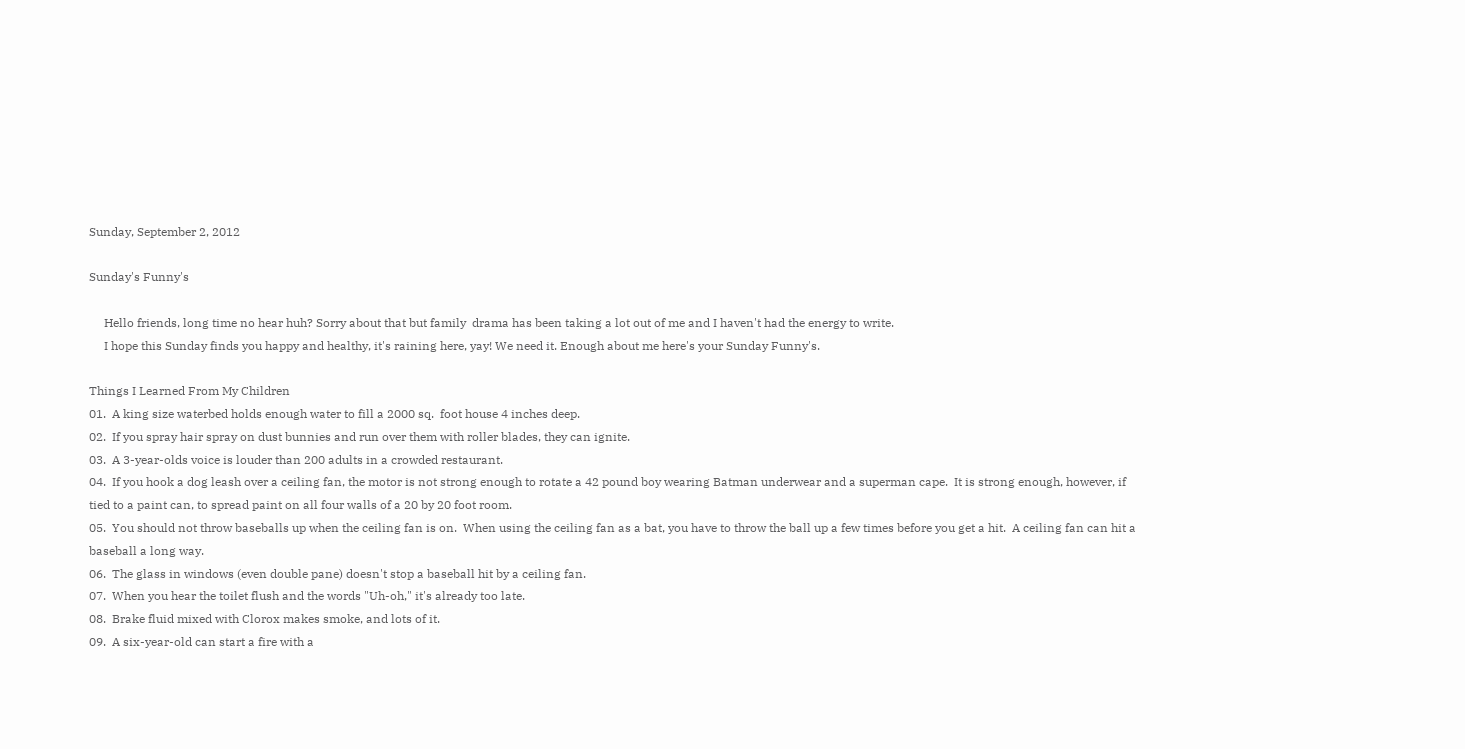Sunday, September 2, 2012

Sunday's Funny's

     Hello friends, long time no hear huh? Sorry about that but family  drama has been taking a lot out of me and I haven't had the energy to write.
     I hope this Sunday finds you happy and healthy, it's raining here, yay! We need it. Enough about me here's your Sunday Funny's.

Things I Learned From My Children
01.  A king size waterbed holds enough water to fill a 2000 sq.  foot house 4 inches deep.
02.  If you spray hair spray on dust bunnies and run over them with roller blades, they can ignite.
03.  A 3-year-olds voice is louder than 200 adults in a crowded restaurant.
04.  If you hook a dog leash over a ceiling fan, the motor is not strong enough to rotate a 42 pound boy wearing Batman underwear and a superman cape.  It is strong enough, however, if tied to a paint can, to spread paint on all four walls of a 20 by 20 foot room.
05.  You should not throw baseballs up when the ceiling fan is on.  When using the ceiling fan as a bat, you have to throw the ball up a few times before you get a hit.  A ceiling fan can hit a baseball a long way.
06.  The glass in windows (even double pane) doesn't stop a baseball hit by a ceiling fan.
07.  When you hear the toilet flush and the words "Uh-oh," it's already too late.
08.  Brake fluid mixed with Clorox makes smoke, and lots of it.
09.  A six-year-old can start a fire with a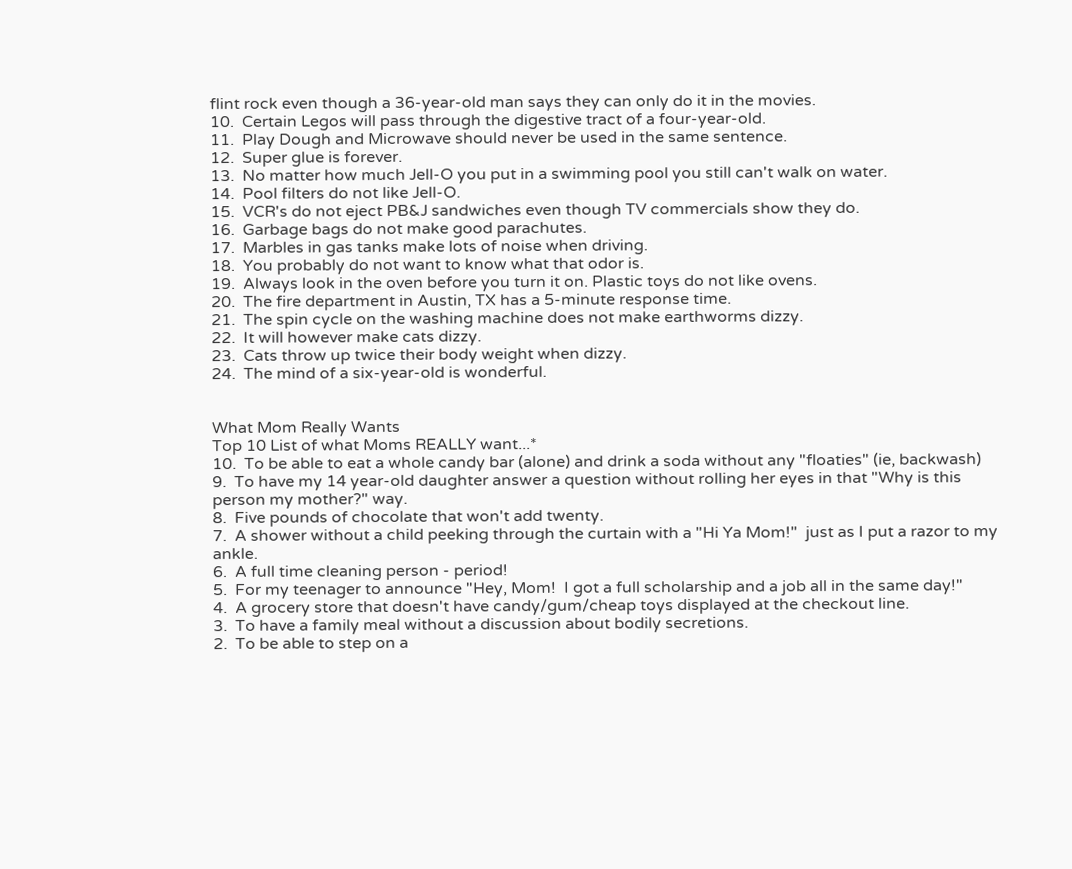flint rock even though a 36-year-old man says they can only do it in the movies.
10.  Certain Legos will pass through the digestive tract of a four-year-old.
11.  Play Dough and Microwave should never be used in the same sentence.
12.  Super glue is forever.
13.  No matter how much Jell-O you put in a swimming pool you still can't walk on water.
14.  Pool filters do not like Jell-O.
15.  VCR's do not eject PB&J sandwiches even though TV commercials show they do.
16.  Garbage bags do not make good parachutes.
17.  Marbles in gas tanks make lots of noise when driving.
18.  You probably do not want to know what that odor is.
19.  Always look in the oven before you turn it on. Plastic toys do not like ovens.
20.  The fire department in Austin, TX has a 5-minute response time.
21.  The spin cycle on the washing machine does not make earthworms dizzy.
22.  It will however make cats dizzy.
23.  Cats throw up twice their body weight when dizzy.
24.  The mind of a six-year-old is wonderful.


What Mom Really Wants
Top 10 List of what Moms REALLY want...*
10.  To be able to eat a whole candy bar (alone) and drink a soda without any "floaties" (ie, backwash)
9.  To have my 14 year-old daughter answer a question without rolling her eyes in that "Why is this person my mother?" way.
8.  Five pounds of chocolate that won't add twenty.
7.  A shower without a child peeking through the curtain with a "Hi Ya Mom!"  just as I put a razor to my ankle.
6.  A full time cleaning person - period!
5.  For my teenager to announce "Hey, Mom!  I got a full scholarship and a job all in the same day!"
4.  A grocery store that doesn't have candy/gum/cheap toys displayed at the checkout line.
3.  To have a family meal without a discussion about bodily secretions.
2.  To be able to step on a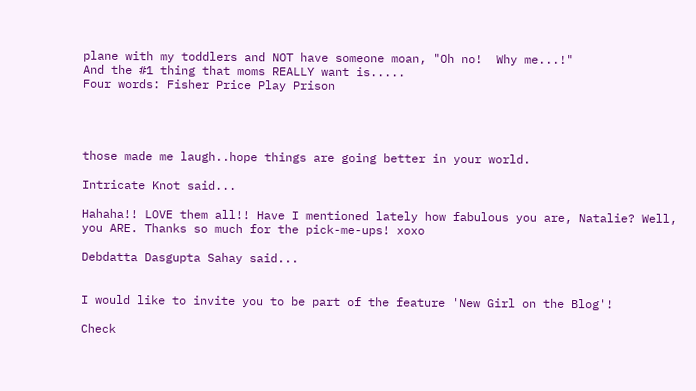plane with my toddlers and NOT have someone moan, "Oh no!  Why me...!"
And the #1 thing that moms REALLY want is.....
Four words: Fisher Price Play Prison




those made me laugh..hope things are going better in your world.

Intricate Knot said...

Hahaha!! LOVE them all!! Have I mentioned lately how fabulous you are, Natalie? Well, you ARE. Thanks so much for the pick-me-ups! xoxo

Debdatta Dasgupta Sahay said...


I would like to invite you to be part of the feature 'New Girl on the Blog'!

Check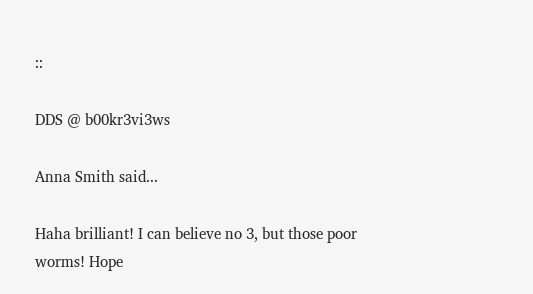::

DDS @ b00kr3vi3ws

Anna Smith said...

Haha brilliant! I can believe no 3, but those poor worms! Hope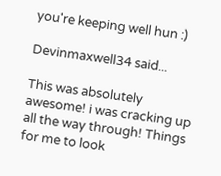you're keeping well hun :)

Devinmaxwell34 said...

This was absolutely awesome! i was cracking up all the way through! Things for me to look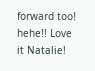forward too! hehe!! Love it Natalie!